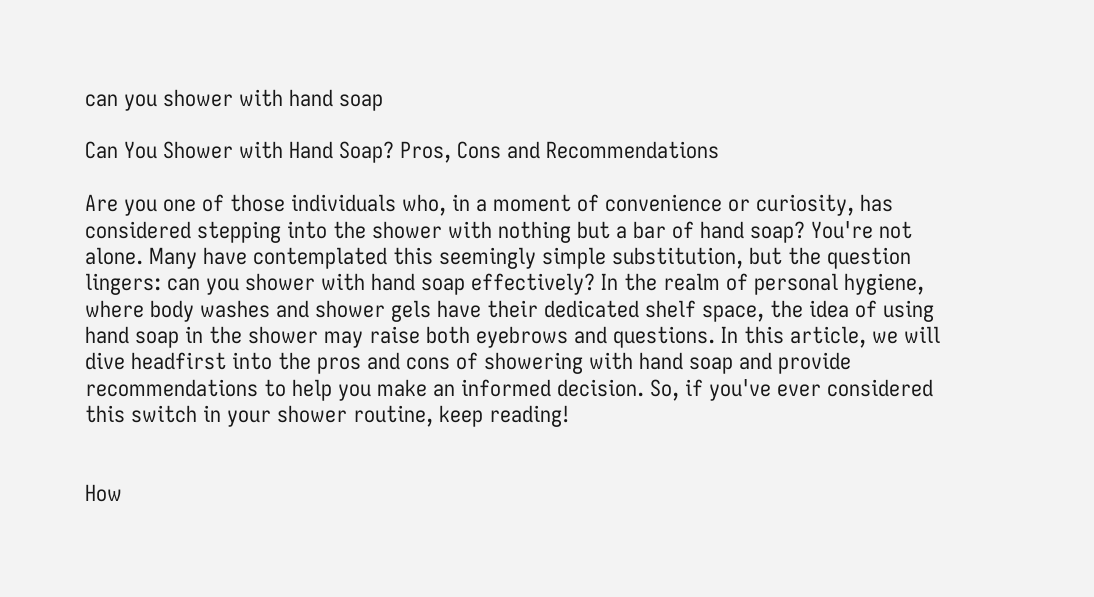can you shower with hand soap

Can You Shower with Hand Soap? Pros, Cons and Recommendations

Are you one of those individuals who, in a moment of convenience or curiosity, has considered stepping into the shower with nothing but a bar of hand soap? You're not alone. Many have contemplated this seemingly simple substitution, but the question lingers: can you shower with hand soap effectively? In the realm of personal hygiene, where body washes and shower gels have their dedicated shelf space, the idea of using hand soap in the shower may raise both eyebrows and questions. In this article, we will dive headfirst into the pros and cons of showering with hand soap and provide recommendations to help you make an informed decision. So, if you've ever considered this switch in your shower routine, keep reading!


How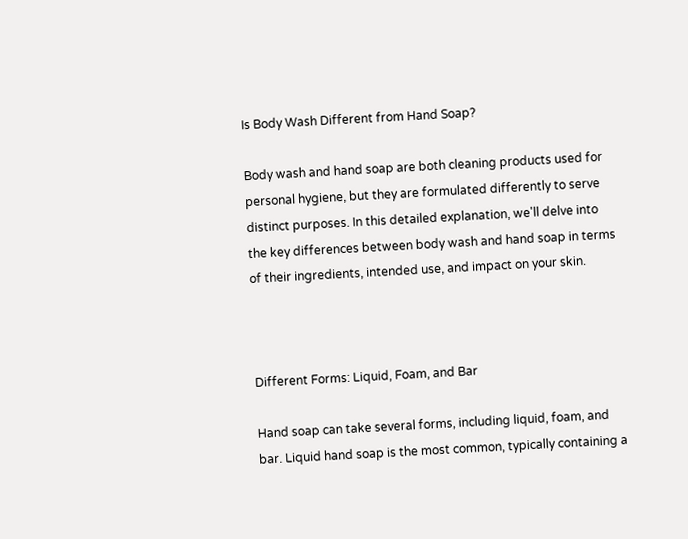Is Body Wash Different from Hand Soap?

Body wash and hand soap are both cleaning products used for personal hygiene, but they are formulated differently to serve distinct purposes. In this detailed explanation, we'll delve into the key differences between body wash and hand soap in terms of their ingredients, intended use, and impact on your skin.



Different Forms: Liquid, Foam, and Bar

Hand soap can take several forms, including liquid, foam, and bar. Liquid hand soap is the most common, typically containing a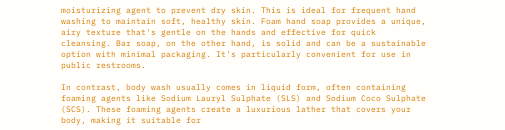moisturizing agent to prevent dry skin. This is ideal for frequent hand washing to maintain soft, healthy skin. Foam hand soap provides a unique, airy texture that's gentle on the hands and effective for quick cleansing. Bar soap, on the other hand, is solid and can be a sustainable option with minimal packaging. It's particularly convenient for use in public restrooms.

In contrast, body wash usually comes in liquid form, often containing foaming agents like Sodium Lauryl Sulphate (SLS) and Sodium Coco Sulphate (SCS). These foaming agents create a luxurious lather that covers your body, making it suitable for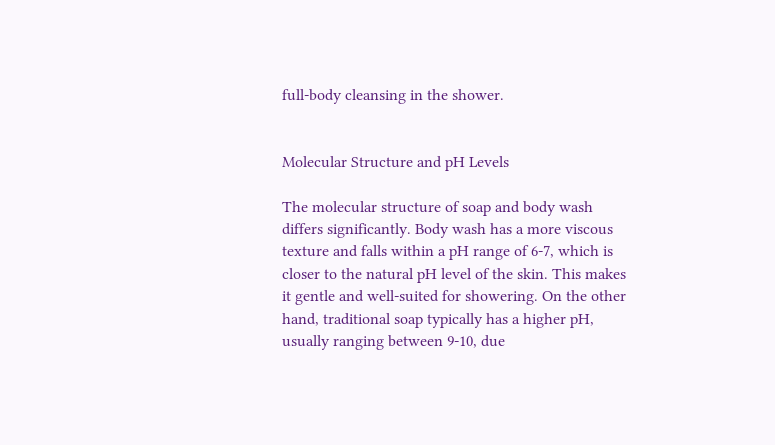full-body cleansing in the shower.


Molecular Structure and pH Levels

The molecular structure of soap and body wash differs significantly. Body wash has a more viscous texture and falls within a pH range of 6-7, which is closer to the natural pH level of the skin. This makes it gentle and well-suited for showering. On the other hand, traditional soap typically has a higher pH, usually ranging between 9-10, due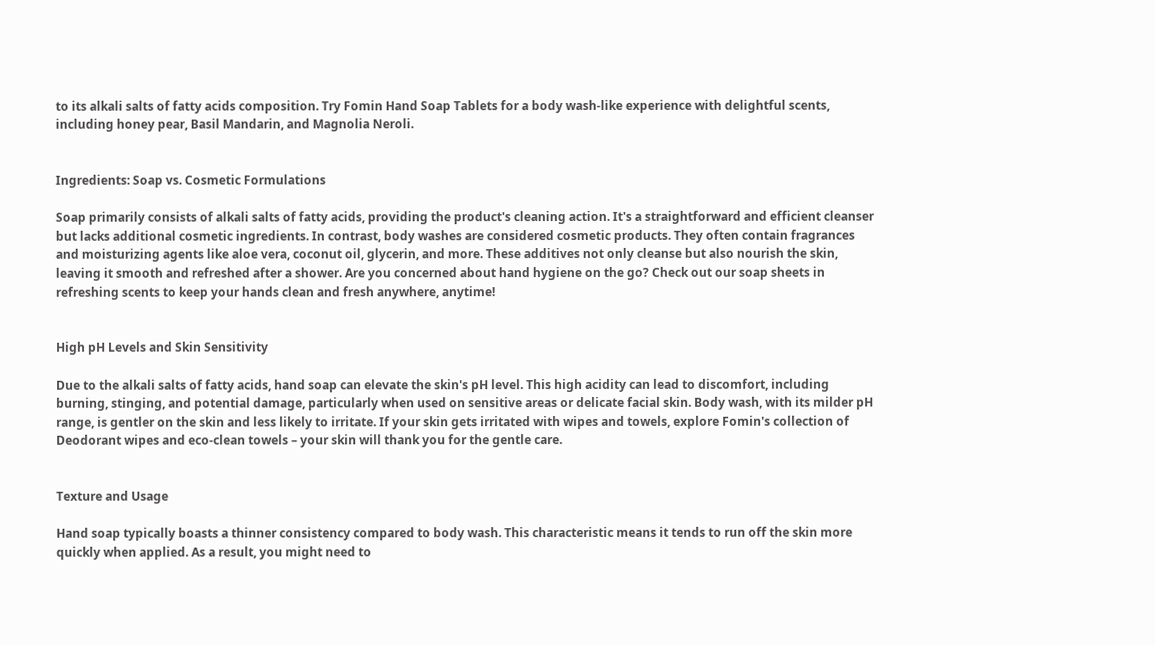to its alkali salts of fatty acids composition. Try Fomin Hand Soap Tablets for a body wash-like experience with delightful scents, including honey pear, Basil Mandarin, and Magnolia Neroli.


Ingredients: Soap vs. Cosmetic Formulations

Soap primarily consists of alkali salts of fatty acids, providing the product's cleaning action. It's a straightforward and efficient cleanser but lacks additional cosmetic ingredients. In contrast, body washes are considered cosmetic products. They often contain fragrances and moisturizing agents like aloe vera, coconut oil, glycerin, and more. These additives not only cleanse but also nourish the skin, leaving it smooth and refreshed after a shower. Are you concerned about hand hygiene on the go? Check out our soap sheets in refreshing scents to keep your hands clean and fresh anywhere, anytime!


High pH Levels and Skin Sensitivity

Due to the alkali salts of fatty acids, hand soap can elevate the skin's pH level. This high acidity can lead to discomfort, including burning, stinging, and potential damage, particularly when used on sensitive areas or delicate facial skin. Body wash, with its milder pH range, is gentler on the skin and less likely to irritate. If your skin gets irritated with wipes and towels, explore Fomin's collection of Deodorant wipes and eco-clean towels – your skin will thank you for the gentle care.


Texture and Usage

Hand soap typically boasts a thinner consistency compared to body wash. This characteristic means it tends to run off the skin more quickly when applied. As a result, you might need to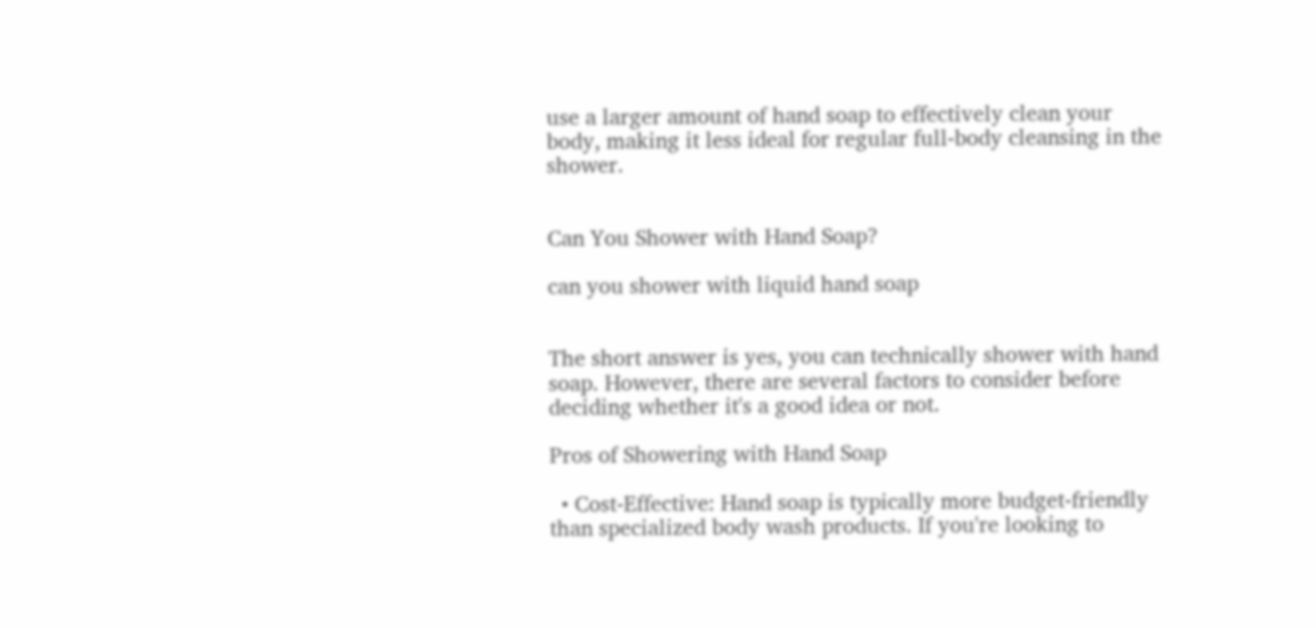use a larger amount of hand soap to effectively clean your body, making it less ideal for regular full-body cleansing in the shower.


Can You Shower with Hand Soap?

can you shower with liquid hand soap


The short answer is yes, you can technically shower with hand soap. However, there are several factors to consider before deciding whether it's a good idea or not.

Pros of Showering with Hand Soap

  • Cost-Effective: Hand soap is typically more budget-friendly than specialized body wash products. If you're looking to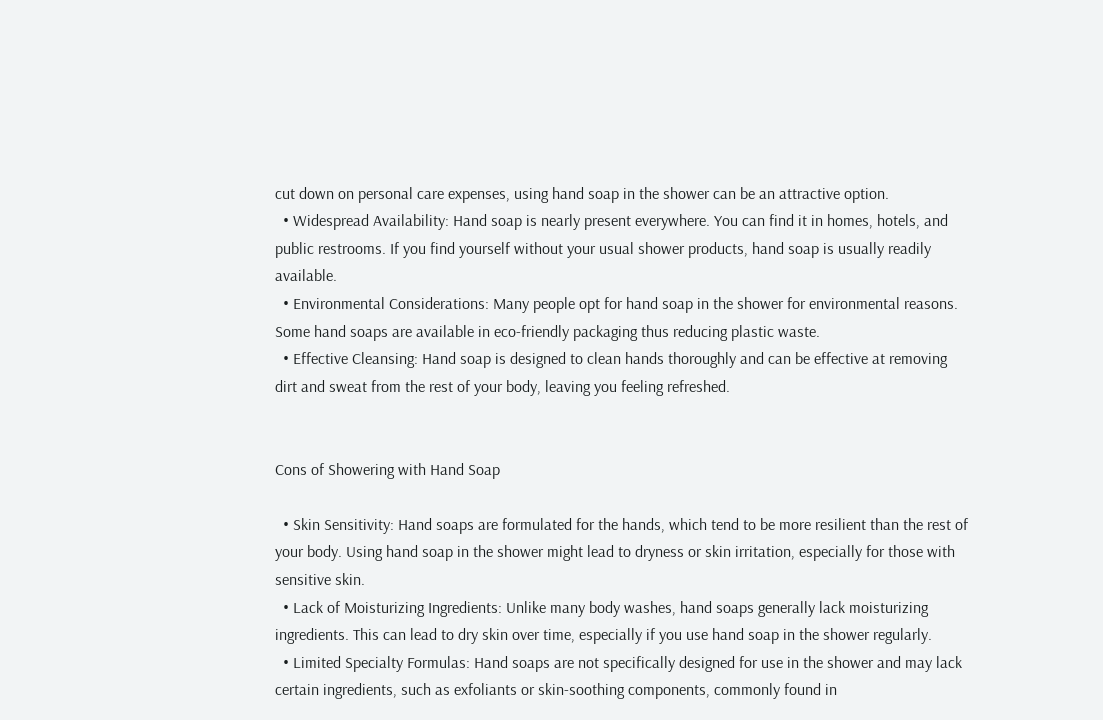cut down on personal care expenses, using hand soap in the shower can be an attractive option.
  • Widespread Availability: Hand soap is nearly present everywhere. You can find it in homes, hotels, and public restrooms. If you find yourself without your usual shower products, hand soap is usually readily available.
  • Environmental Considerations: Many people opt for hand soap in the shower for environmental reasons. Some hand soaps are available in eco-friendly packaging thus reducing plastic waste.
  • Effective Cleansing: Hand soap is designed to clean hands thoroughly and can be effective at removing dirt and sweat from the rest of your body, leaving you feeling refreshed.


Cons of Showering with Hand Soap

  • Skin Sensitivity: Hand soaps are formulated for the hands, which tend to be more resilient than the rest of your body. Using hand soap in the shower might lead to dryness or skin irritation, especially for those with sensitive skin.
  • Lack of Moisturizing Ingredients: Unlike many body washes, hand soaps generally lack moisturizing ingredients. This can lead to dry skin over time, especially if you use hand soap in the shower regularly.
  • Limited Specialty Formulas: Hand soaps are not specifically designed for use in the shower and may lack certain ingredients, such as exfoliants or skin-soothing components, commonly found in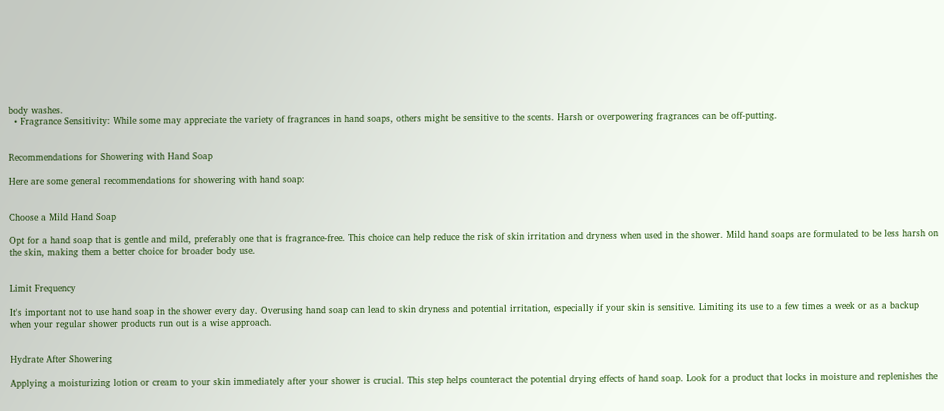body washes.
  • Fragrance Sensitivity: While some may appreciate the variety of fragrances in hand soaps, others might be sensitive to the scents. Harsh or overpowering fragrances can be off-putting.


Recommendations for Showering with Hand Soap

Here are some general recommendations for showering with hand soap:


Choose a Mild Hand Soap

Opt for a hand soap that is gentle and mild, preferably one that is fragrance-free. This choice can help reduce the risk of skin irritation and dryness when used in the shower. Mild hand soaps are formulated to be less harsh on the skin, making them a better choice for broader body use.


Limit Frequency

It's important not to use hand soap in the shower every day. Overusing hand soap can lead to skin dryness and potential irritation, especially if your skin is sensitive. Limiting its use to a few times a week or as a backup when your regular shower products run out is a wise approach.


Hydrate After Showering

Applying a moisturizing lotion or cream to your skin immediately after your shower is crucial. This step helps counteract the potential drying effects of hand soap. Look for a product that locks in moisture and replenishes the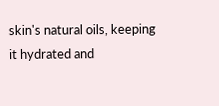skin's natural oils, keeping it hydrated and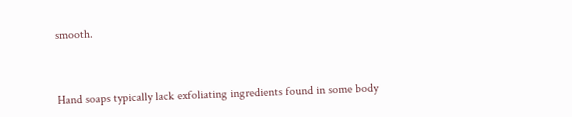smooth.



Hand soaps typically lack exfoliating ingredients found in some body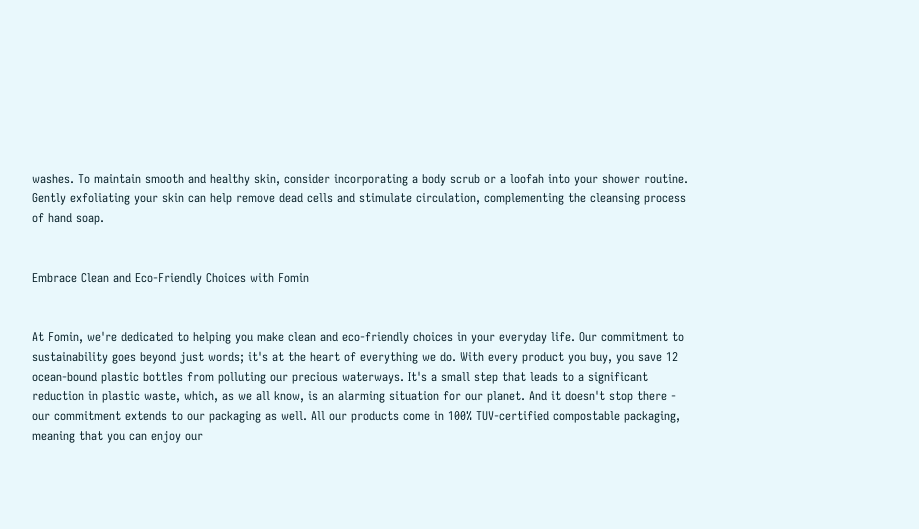washes. To maintain smooth and healthy skin, consider incorporating a body scrub or a loofah into your shower routine. Gently exfoliating your skin can help remove dead cells and stimulate circulation, complementing the cleansing process of hand soap.


Embrace Clean and Eco-Friendly Choices with Fomin


At Fomin, we're dedicated to helping you make clean and eco-friendly choices in your everyday life. Our commitment to sustainability goes beyond just words; it's at the heart of everything we do. With every product you buy, you save 12 ocean-bound plastic bottles from polluting our precious waterways. It's a small step that leads to a significant reduction in plastic waste, which, as we all know, is an alarming situation for our planet. And it doesn't stop there - our commitment extends to our packaging as well. All our products come in 100% TUV-certified compostable packaging, meaning that you can enjoy our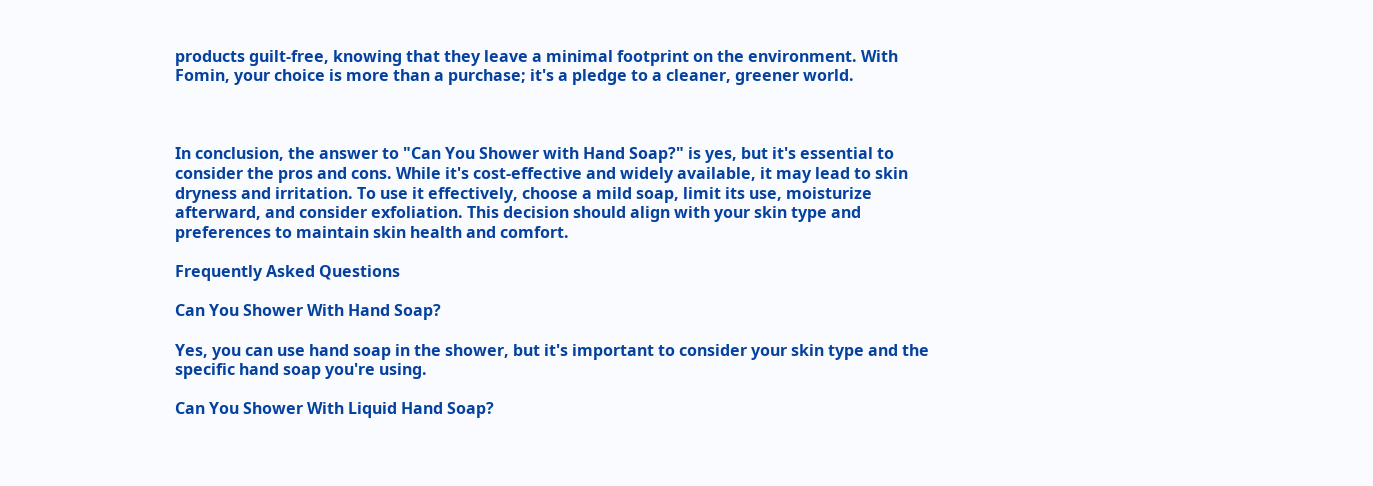products guilt-free, knowing that they leave a minimal footprint on the environment. With Fomin, your choice is more than a purchase; it's a pledge to a cleaner, greener world.



In conclusion, the answer to "Can You Shower with Hand Soap?" is yes, but it's essential to consider the pros and cons. While it's cost-effective and widely available, it may lead to skin dryness and irritation. To use it effectively, choose a mild soap, limit its use, moisturize afterward, and consider exfoliation. This decision should align with your skin type and preferences to maintain skin health and comfort.

Frequently Asked Questions

Can You Shower With Hand Soap?

Yes, you can use hand soap in the shower, but it's important to consider your skin type and the specific hand soap you're using.

Can You Shower With Liquid Hand Soap?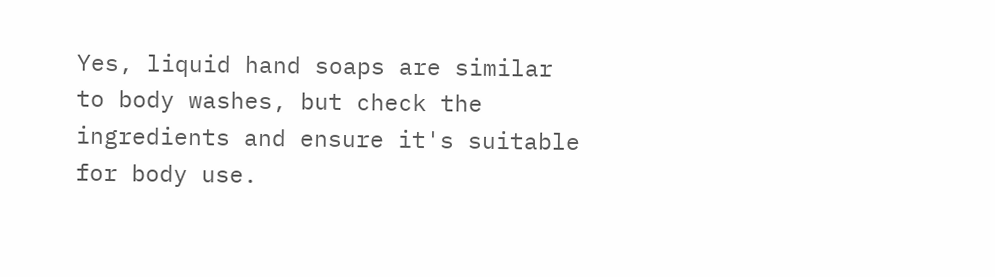Yes, liquid hand soaps are similar to body washes, but check the ingredients and ensure it's suitable for body use.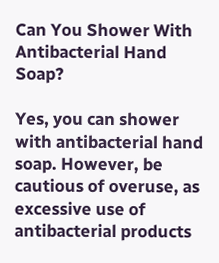Can You Shower With Antibacterial Hand Soap?

Yes, you can shower with antibacterial hand soap. However, be cautious of overuse, as excessive use of antibacterial products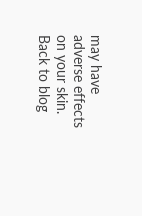may have adverse effects on your skin.
Back to blog